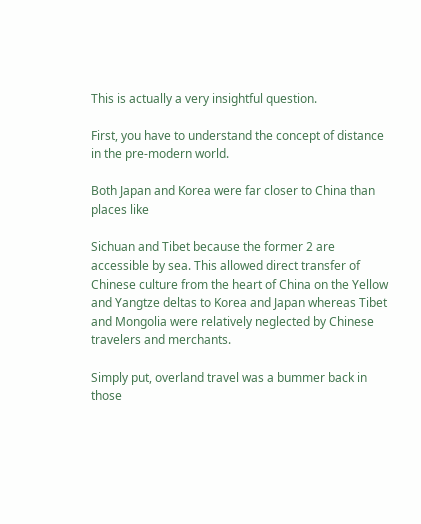This is actually a very insightful question.

First, you have to understand the concept of distance in the pre-modern world.

Both Japan and Korea were far closer to China than places like

Sichuan and Tibet because the former 2 are accessible by sea. This allowed direct transfer of Chinese culture from the heart of China on the Yellow and Yangtze deltas to Korea and Japan whereas Tibet and Mongolia were relatively neglected by Chinese travelers and merchants.

Simply put, overland travel was a bummer back in those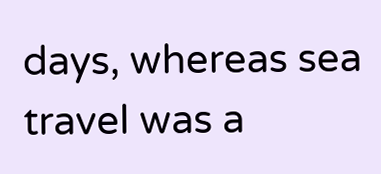days, whereas sea travel was a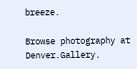breeze.

Browse photography at Denver.Gallery.